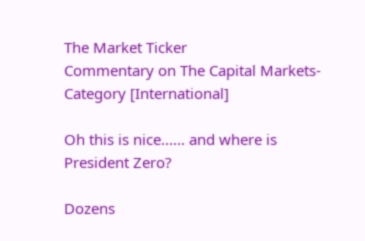The Market Ticker
Commentary on The Capital Markets- Category [International]

Oh this is nice...... and where is President Zero?

Dozens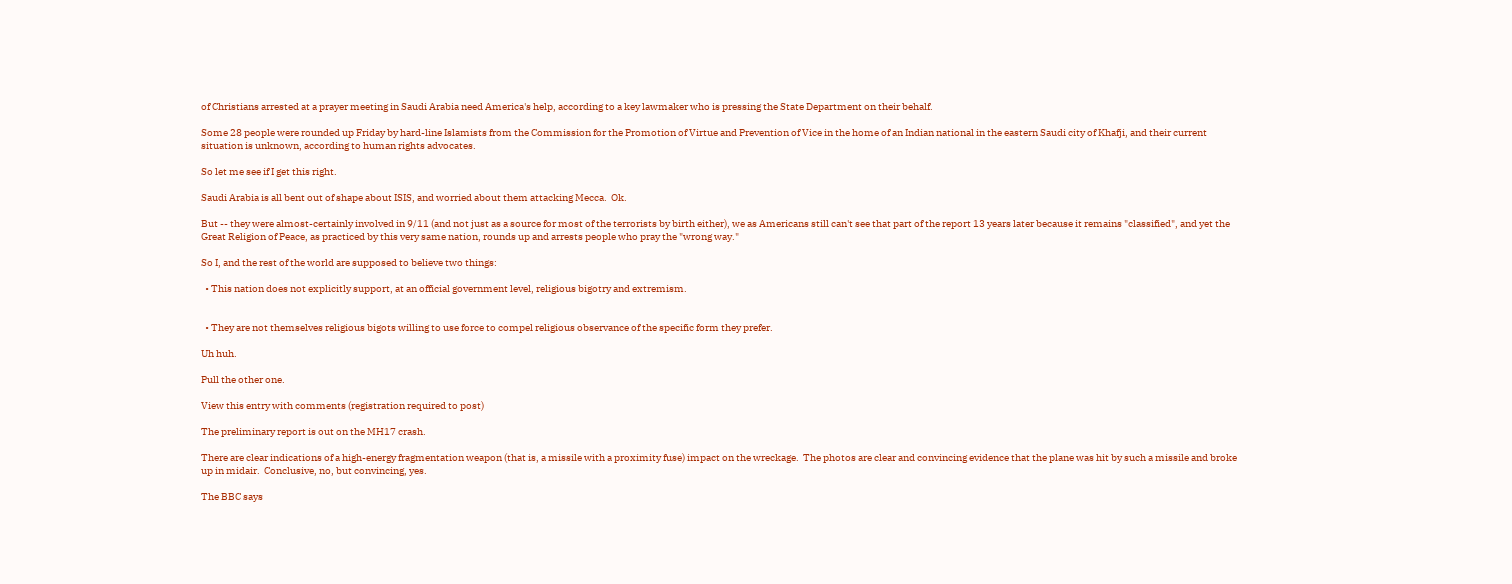of Christians arrested at a prayer meeting in Saudi Arabia need America's help, according to a key lawmaker who is pressing the State Department on their behalf.

Some 28 people were rounded up Friday by hard-line Islamists from the Commission for the Promotion of Virtue and Prevention of Vice in the home of an Indian national in the eastern Saudi city of Khafji, and their current situation is unknown, according to human rights advocates.

So let me see if I get this right.

Saudi Arabia is all bent out of shape about ISIS, and worried about them attacking Mecca.  Ok.

But -- they were almost-certainly involved in 9/11 (and not just as a source for most of the terrorists by birth either), we as Americans still can't see that part of the report 13 years later because it remains "classified", and yet the Great Religion of Peace, as practiced by this very same nation, rounds up and arrests people who pray the "wrong way."

So I, and the rest of the world are supposed to believe two things:

  • This nation does not explicitly support, at an official government level, religious bigotry and extremism.


  • They are not themselves religious bigots willing to use force to compel religious observance of the specific form they prefer.

Uh huh.

Pull the other one.

View this entry with comments (registration required to post)

The preliminary report is out on the MH17 crash.

There are clear indications of a high-energy fragmentation weapon (that is, a missile with a proximity fuse) impact on the wreckage.  The photos are clear and convincing evidence that the plane was hit by such a missile and broke up in midair.  Conclusive, no, but convincing, yes.

The BBC says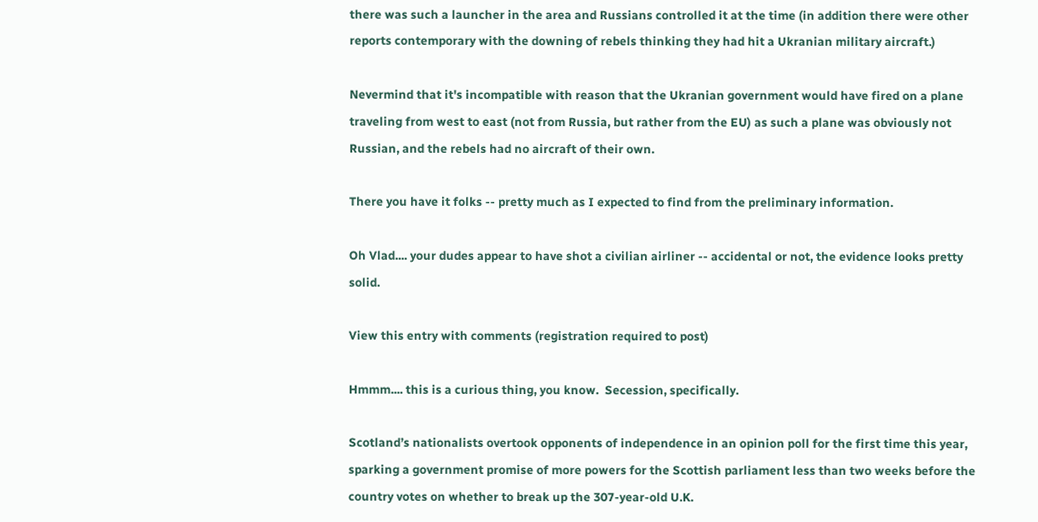there was such a launcher in the area and Russians controlled it at the time (in addition there were other reports contemporary with the downing of rebels thinking they had hit a Ukranian military aircraft.)

Nevermind that it's incompatible with reason that the Ukranian government would have fired on a plane traveling from west to east (not from Russia, but rather from the EU) as such a plane was obviously not Russian, and the rebels had no aircraft of their own.

There you have it folks -- pretty much as I expected to find from the preliminary information.

Oh Vlad.... your dudes appear to have shot a civilian airliner -- accidental or not, the evidence looks pretty solid.

View this entry with comments (registration required to post)

Hmmm.... this is a curious thing, you know.  Secession, specifically.

Scotland’s nationalists overtook opponents of independence in an opinion poll for the first time this year, sparking a government promise of more powers for the Scottish parliament less than two weeks before the country votes on whether to break up the 307-year-old U.K.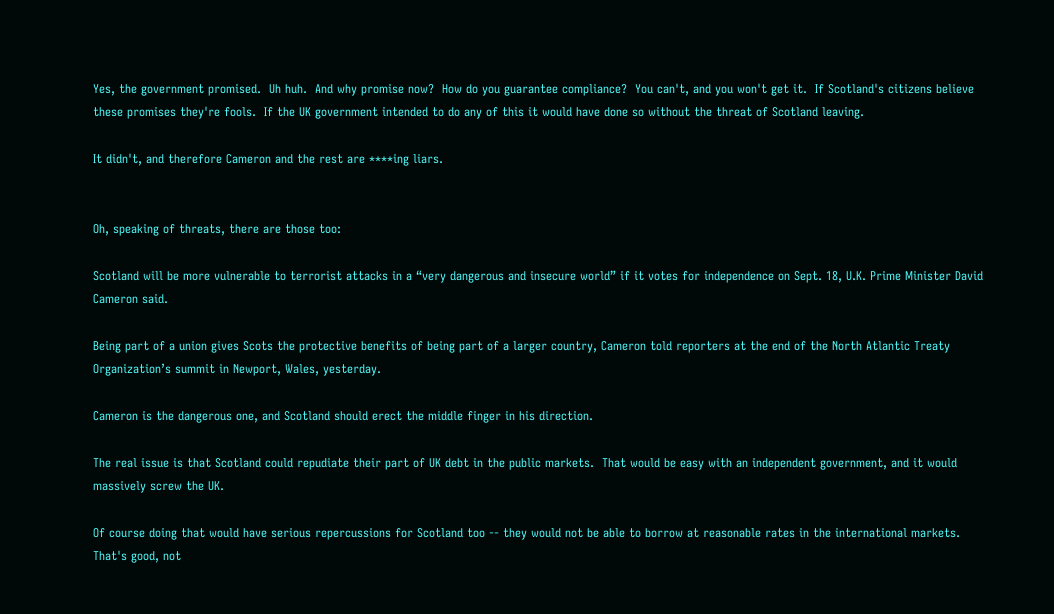Yes, the government promised.  Uh huh.  And why promise now?  How do you guarantee compliance?  You can't, and you won't get it.  If Scotland's citizens believe these promises they're fools.  If the UK government intended to do any of this it would have done so without the threat of Scotland leaving.

It didn't, and therefore Cameron and the rest are ****ing liars.


Oh, speaking of threats, there are those too:

Scotland will be more vulnerable to terrorist attacks in a “very dangerous and insecure world” if it votes for independence on Sept. 18, U.K. Prime Minister David Cameron said.

Being part of a union gives Scots the protective benefits of being part of a larger country, Cameron told reporters at the end of the North Atlantic Treaty Organization’s summit in Newport, Wales, yesterday.

Cameron is the dangerous one, and Scotland should erect the middle finger in his direction.

The real issue is that Scotland could repudiate their part of UK debt in the public markets.  That would be easy with an independent government, and it would massively screw the UK.

Of course doing that would have serious repercussions for Scotland too -- they would not be able to borrow at reasonable rates in the international markets.  That's good, not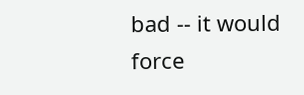bad -- it would force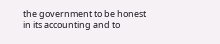the government to be honest in its accounting and to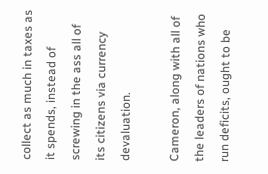collect as much in taxes as it spends, instead of screwing in the ass all of its citizens via currency devaluation.

Cameron, along with all of the leaders of nations who run deficits, ought to be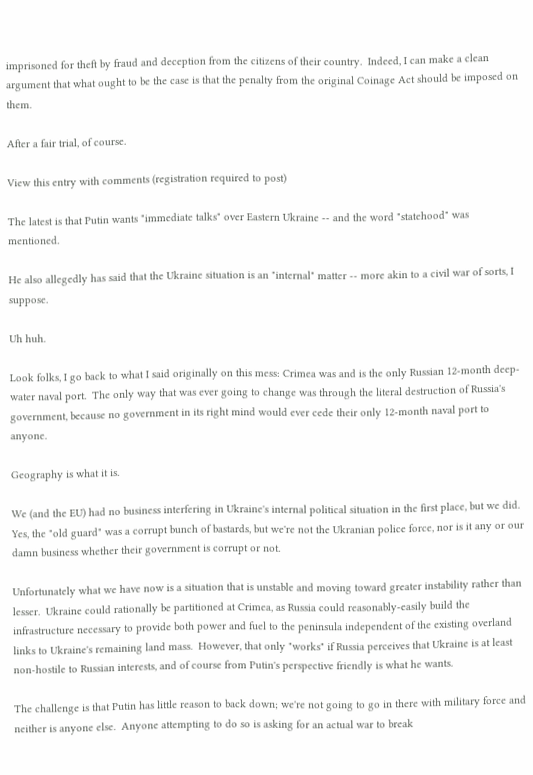imprisoned for theft by fraud and deception from the citizens of their country.  Indeed, I can make a clean argument that what ought to be the case is that the penalty from the original Coinage Act should be imposed on them.

After a fair trial, of course.

View this entry with comments (registration required to post)

The latest is that Putin wants "immediate talks" over Eastern Ukraine -- and the word "statehood" was mentioned.

He also allegedly has said that the Ukraine situation is an "internal" matter -- more akin to a civil war of sorts, I suppose.

Uh huh.

Look folks, I go back to what I said originally on this mess: Crimea was and is the only Russian 12-month deep-water naval port.  The only way that was ever going to change was through the literal destruction of Russia's government, because no government in its right mind would ever cede their only 12-month naval port to anyone.

Geography is what it is.

We (and the EU) had no business interfering in Ukraine's internal political situation in the first place, but we did.  Yes, the "old guard" was a corrupt bunch of bastards, but we're not the Ukranian police force, nor is it any or our damn business whether their government is corrupt or not.

Unfortunately what we have now is a situation that is unstable and moving toward greater instability rather than lesser.  Ukraine could rationally be partitioned at Crimea, as Russia could reasonably-easily build the infrastructure necessary to provide both power and fuel to the peninsula independent of the existing overland links to Ukraine's remaining land mass.  However, that only "works" if Russia perceives that Ukraine is at least non-hostile to Russian interests, and of course from Putin's perspective friendly is what he wants.

The challenge is that Putin has little reason to back down; we're not going to go in there with military force and neither is anyone else.  Anyone attempting to do so is asking for an actual war to break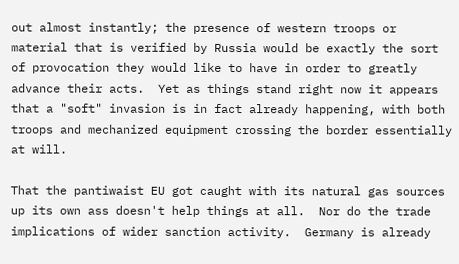out almost instantly; the presence of western troops or material that is verified by Russia would be exactly the sort of provocation they would like to have in order to greatly advance their acts.  Yet as things stand right now it appears that a "soft" invasion is in fact already happening, with both troops and mechanized equipment crossing the border essentially at will.

That the pantiwaist EU got caught with its natural gas sources up its own ass doesn't help things at all.  Nor do the trade implications of wider sanction activity.  Germany is already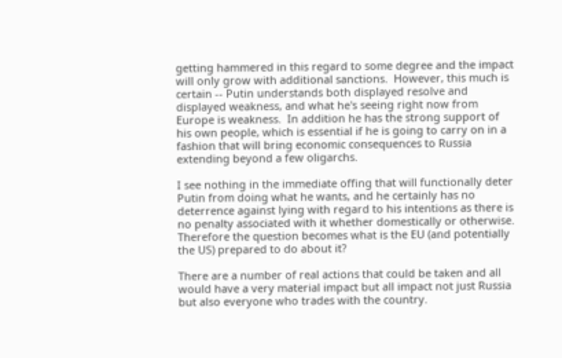getting hammered in this regard to some degree and the impact will only grow with additional sanctions.  However, this much is certain -- Putin understands both displayed resolve and displayed weakness, and what he's seeing right now from Europe is weakness.  In addition he has the strong support of his own people, which is essential if he is going to carry on in a fashion that will bring economic consequences to Russia extending beyond a few oligarchs.

I see nothing in the immediate offing that will functionally deter Putin from doing what he wants, and he certainly has no deterrence against lying with regard to his intentions as there is no penalty associated with it whether domestically or otherwise.  Therefore the question becomes what is the EU (and potentially the US) prepared to do about it?

There are a number of real actions that could be taken and all would have a very material impact but all impact not just Russia but also everyone who trades with the country.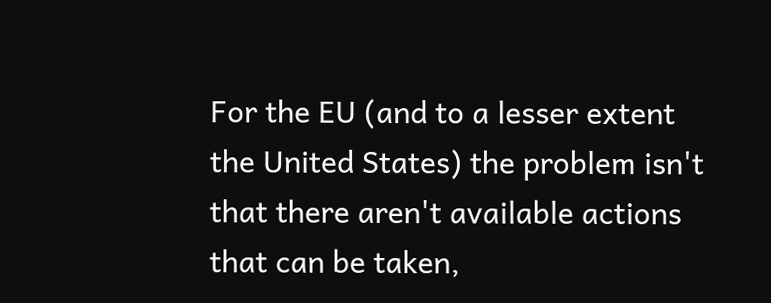For the EU (and to a lesser extent the United States) the problem isn't that there aren't available actions that can be taken,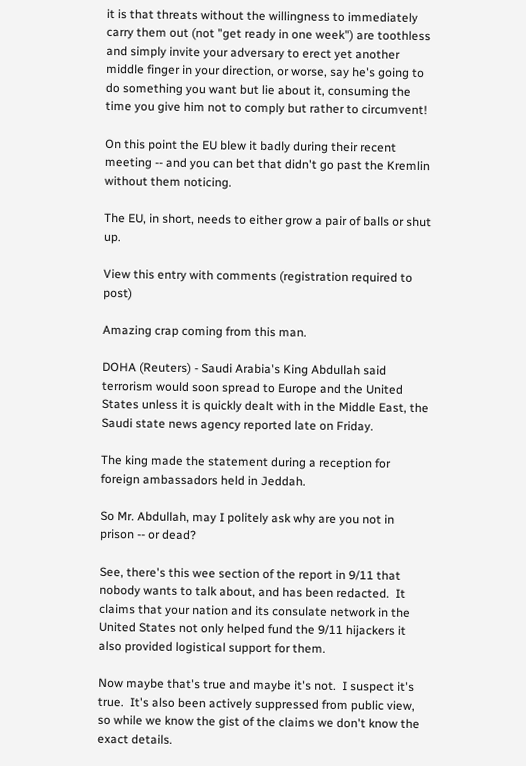it is that threats without the willingness to immediately carry them out (not "get ready in one week") are toothless and simply invite your adversary to erect yet another middle finger in your direction, or worse, say he's going to do something you want but lie about it, consuming the time you give him not to comply but rather to circumvent!

On this point the EU blew it badly during their recent meeting -- and you can bet that didn't go past the Kremlin without them noticing.

The EU, in short, needs to either grow a pair of balls or shut up.

View this entry with comments (registration required to post)

Amazing crap coming from this man.

DOHA (Reuters) - Saudi Arabia's King Abdullah said terrorism would soon spread to Europe and the United States unless it is quickly dealt with in the Middle East, the Saudi state news agency reported late on Friday.

The king made the statement during a reception for foreign ambassadors held in Jeddah.

So Mr. Abdullah, may I politely ask why are you not in prison -- or dead?

See, there's this wee section of the report in 9/11 that nobody wants to talk about, and has been redacted.  It claims that your nation and its consulate network in the United States not only helped fund the 9/11 hijackers it also provided logistical support for them.

Now maybe that's true and maybe it's not.  I suspect it's true.  It's also been actively suppressed from public view, so while we know the gist of the claims we don't know the exact details.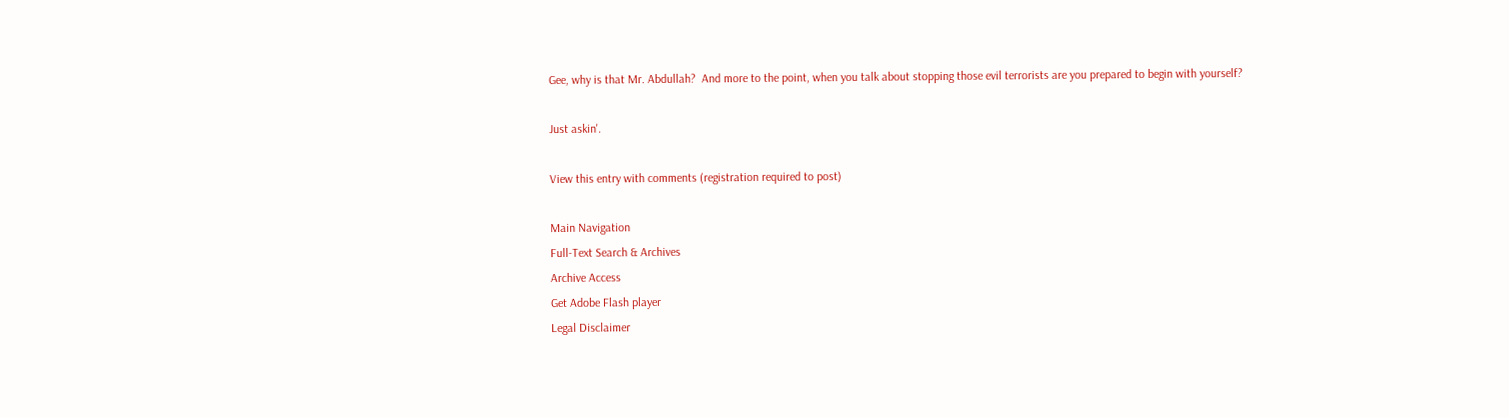Gee, why is that Mr. Abdullah?  And more to the point, when you talk about stopping those evil terrorists are you prepared to begin with yourself?

Just askin'.

View this entry with comments (registration required to post)

Main Navigation
Full-Text Search & Archives
Archive Access
Get Adobe Flash player
Legal Disclaimer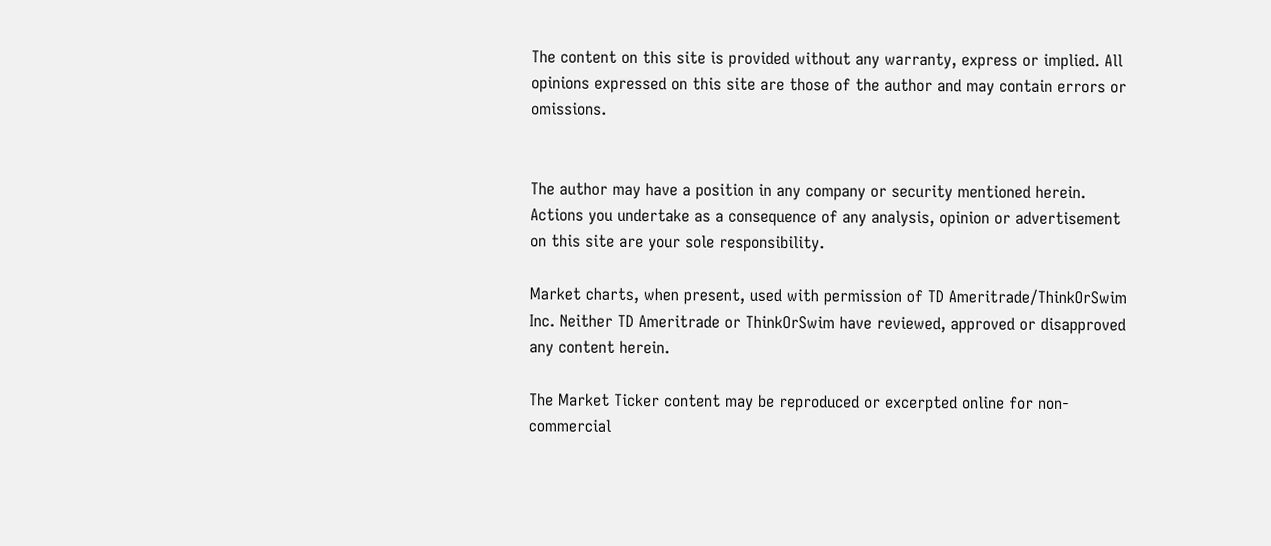The content on this site is provided without any warranty, express or implied. All opinions expressed on this site are those of the author and may contain errors or omissions.


The author may have a position in any company or security mentioned herein. Actions you undertake as a consequence of any analysis, opinion or advertisement on this site are your sole responsibility.

Market charts, when present, used with permission of TD Ameritrade/ThinkOrSwim Inc. Neither TD Ameritrade or ThinkOrSwim have reviewed, approved or disapproved any content herein.

The Market Ticker content may be reproduced or excerpted online for non-commercial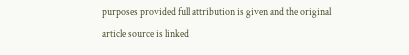purposes provided full attribution is given and the original article source is linked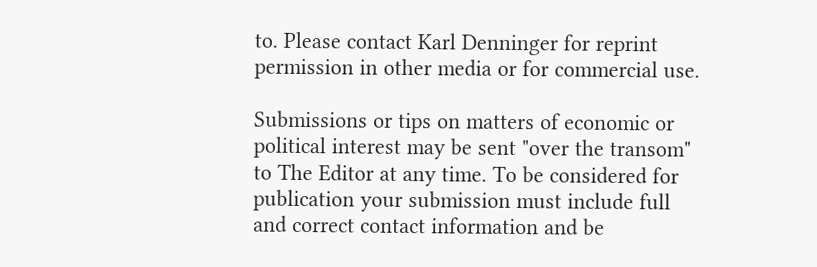to. Please contact Karl Denninger for reprint permission in other media or for commercial use.

Submissions or tips on matters of economic or political interest may be sent "over the transom" to The Editor at any time. To be considered for publication your submission must include full and correct contact information and be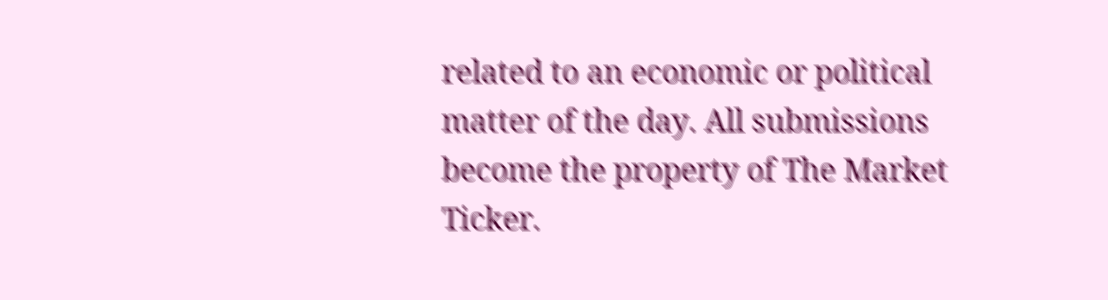related to an economic or political matter of the day. All submissions become the property of The Market Ticker.